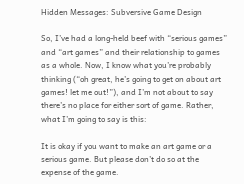Hidden Messages: Subversive Game Design

So, I’ve had a long-held beef with “serious games” and “art games” and their relationship to games as a whole. Now, I know what you’re probably thinking (“oh great, he’s going to get on about art games! let me out!”), and I’m not about to say there’s no place for either sort of game. Rather, what I’m going to say is this:

It is okay if you want to make an art game or a serious game. But please don’t do so at the expense of the game.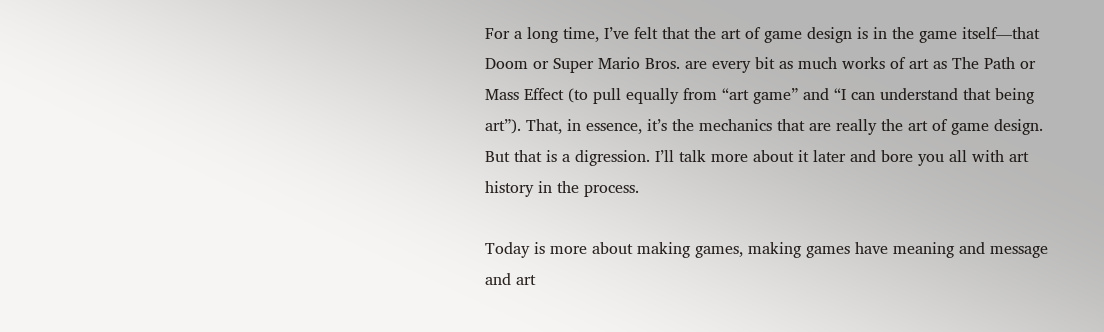For a long time, I’ve felt that the art of game design is in the game itself—that Doom or Super Mario Bros. are every bit as much works of art as The Path or Mass Effect (to pull equally from “art game” and “I can understand that being art”). That, in essence, it’s the mechanics that are really the art of game design. But that is a digression. I’ll talk more about it later and bore you all with art history in the process.

Today is more about making games, making games have meaning and message and art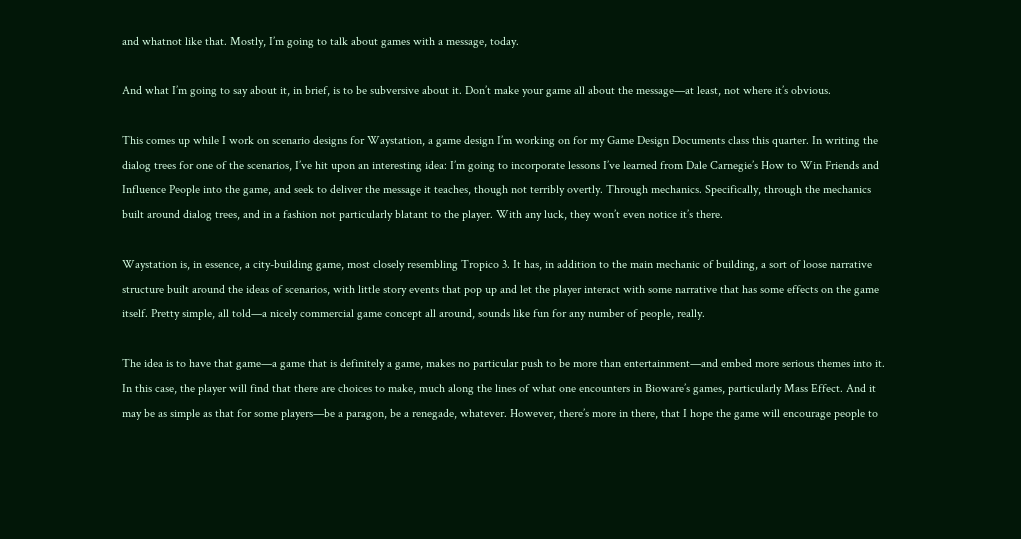and whatnot like that. Mostly, I’m going to talk about games with a message, today.

And what I’m going to say about it, in brief, is to be subversive about it. Don’t make your game all about the message—at least, not where it’s obvious.

This comes up while I work on scenario designs for Waystation, a game design I’m working on for my Game Design Documents class this quarter. In writing the dialog trees for one of the scenarios, I’ve hit upon an interesting idea: I’m going to incorporate lessons I’ve learned from Dale Carnegie’s How to Win Friends and Influence People into the game, and seek to deliver the message it teaches, though not terribly overtly. Through mechanics. Specifically, through the mechanics built around dialog trees, and in a fashion not particularly blatant to the player. With any luck, they won’t even notice it’s there.

Waystation is, in essence, a city-building game, most closely resembling Tropico 3. It has, in addition to the main mechanic of building, a sort of loose narrative structure built around the ideas of scenarios, with little story events that pop up and let the player interact with some narrative that has some effects on the game itself. Pretty simple, all told—a nicely commercial game concept all around, sounds like fun for any number of people, really.

The idea is to have that game—a game that is definitely a game, makes no particular push to be more than entertainment—and embed more serious themes into it. In this case, the player will find that there are choices to make, much along the lines of what one encounters in Bioware’s games, particularly Mass Effect. And it may be as simple as that for some players—be a paragon, be a renegade, whatever. However, there’s more in there, that I hope the game will encourage people to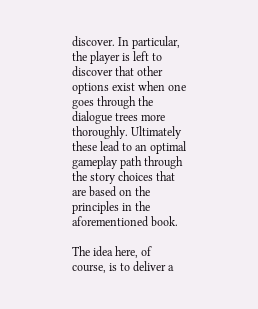discover. In particular, the player is left to discover that other options exist when one goes through the dialogue trees more thoroughly. Ultimately these lead to an optimal gameplay path through the story choices that are based on the principles in the aforementioned book.

The idea here, of course, is to deliver a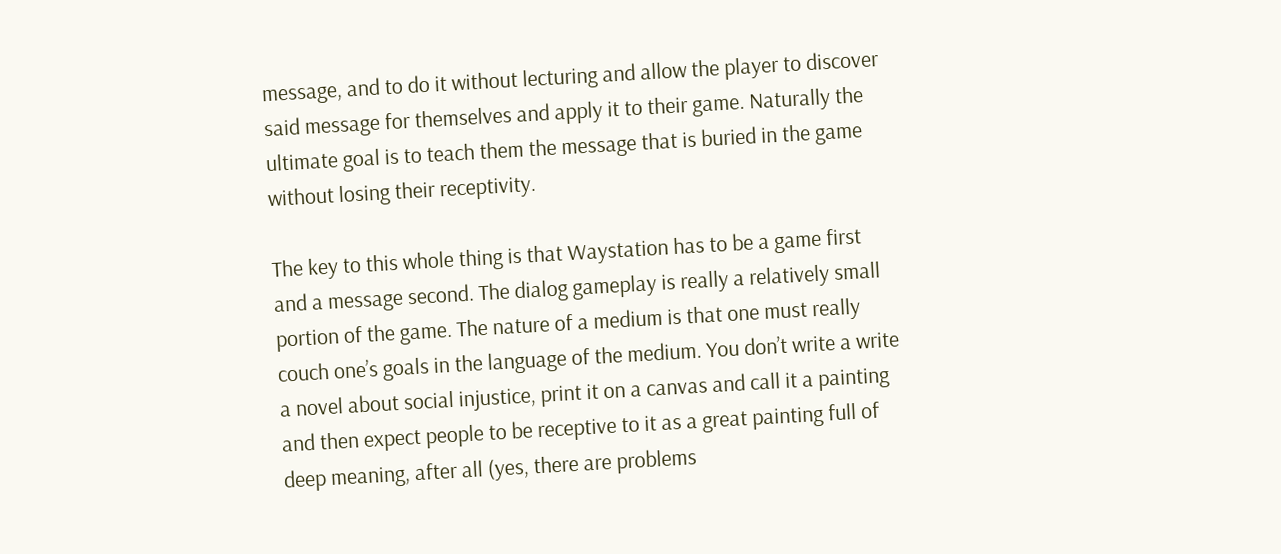message, and to do it without lecturing and allow the player to discover said message for themselves and apply it to their game. Naturally the ultimate goal is to teach them the message that is buried in the game without losing their receptivity.

The key to this whole thing is that Waystation has to be a game first and a message second. The dialog gameplay is really a relatively small portion of the game. The nature of a medium is that one must really couch one’s goals in the language of the medium. You don’t write a write a novel about social injustice, print it on a canvas and call it a painting and then expect people to be receptive to it as a great painting full of deep meaning, after all (yes, there are problems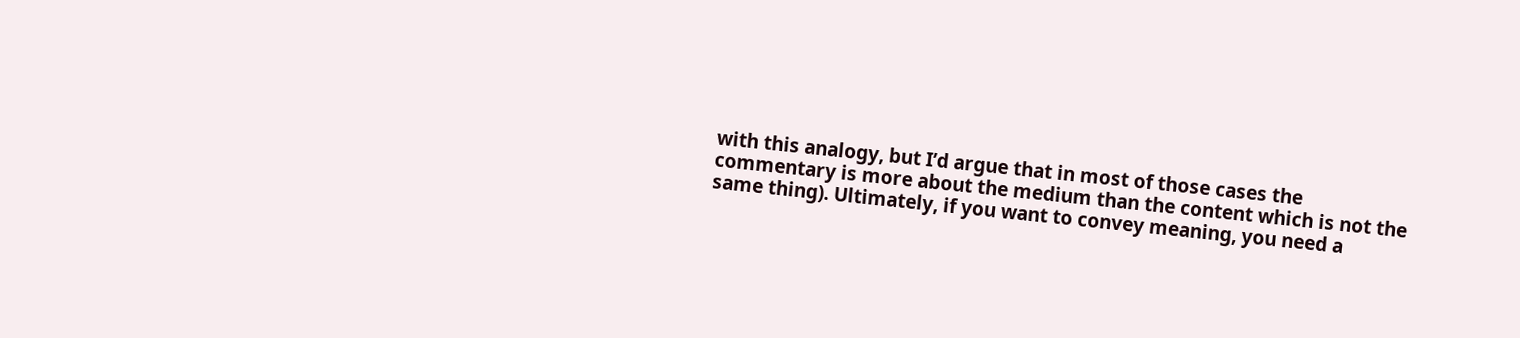with this analogy, but I’d argue that in most of those cases the commentary is more about the medium than the content which is not the same thing). Ultimately, if you want to convey meaning, you need a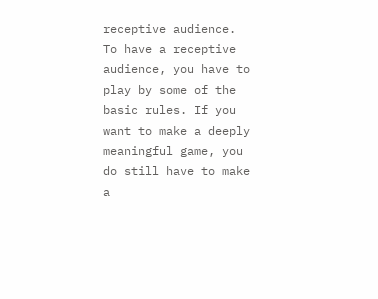receptive audience. To have a receptive audience, you have to play by some of the basic rules. If you want to make a deeply meaningful game, you do still have to make a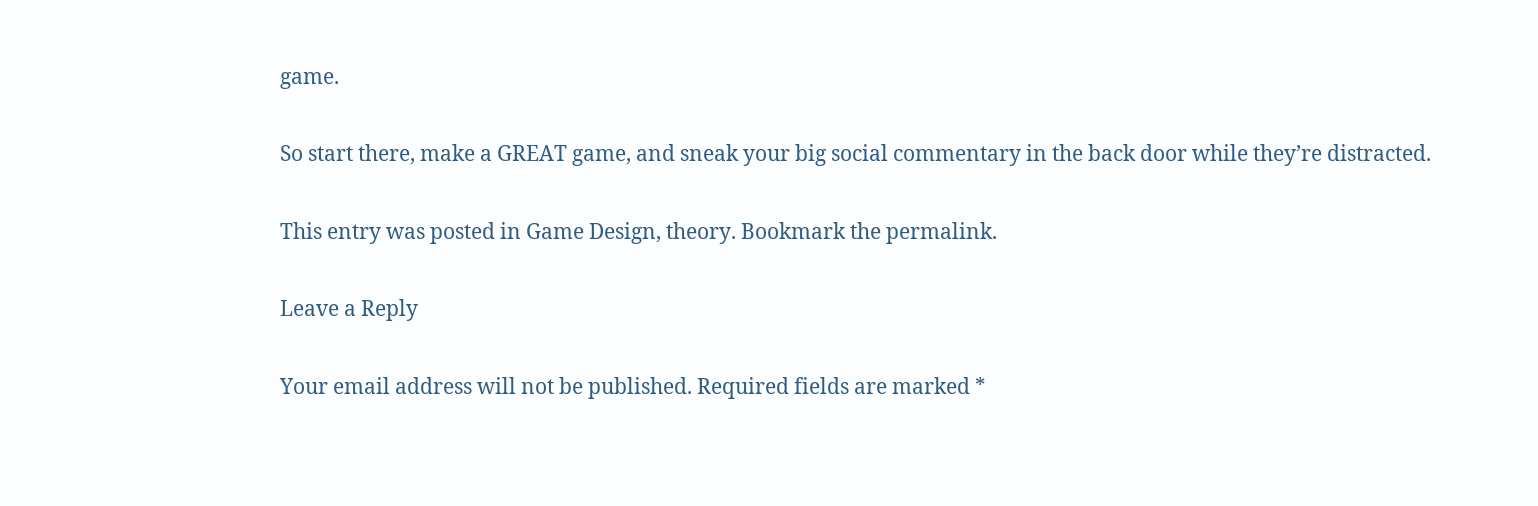game.

So start there, make a GREAT game, and sneak your big social commentary in the back door while they’re distracted.

This entry was posted in Game Design, theory. Bookmark the permalink.

Leave a Reply

Your email address will not be published. Required fields are marked *